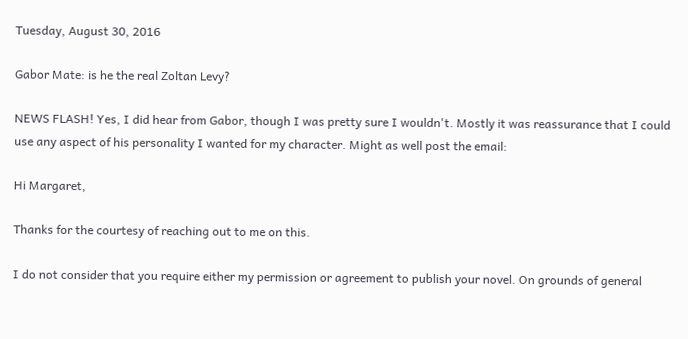Tuesday, August 30, 2016

Gabor Mate: is he the real Zoltan Levy?

NEWS FLASH! Yes, I did hear from Gabor, though I was pretty sure I wouldn't. Mostly it was reassurance that I could use any aspect of his personality I wanted for my character. Might as well post the email:

Hi Margaret,

Thanks for the courtesy of reaching out to me on this.

I do not consider that you require either my permission or agreement to publish your novel. On grounds of general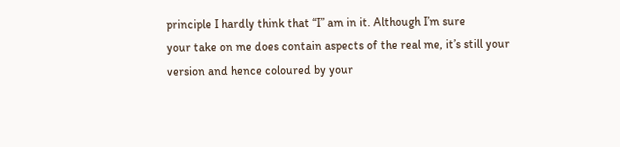principle I hardly think that “I” am in it. Although I’m sure
your take on me does contain aspects of the real me, it’s still your version and hence coloured by your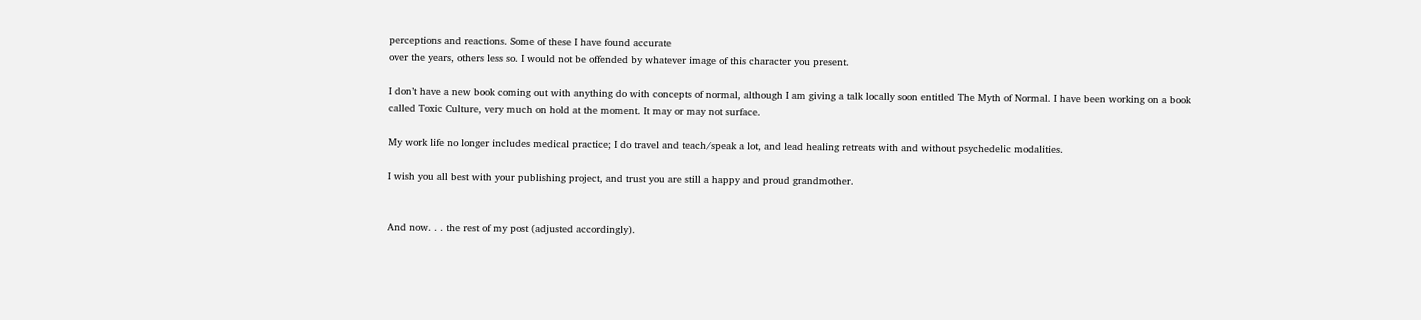perceptions and reactions. Some of these I have found accurate
over the years, others less so. I would not be offended by whatever image of this character you present.

I don’t have a new book coming out with anything do with concepts of normal, although I am giving a talk locally soon entitled The Myth of Normal. I have been working on a book
called Toxic Culture, very much on hold at the moment. It may or may not surface.

My work life no longer includes medical practice; I do travel and teach/speak a lot, and lead healing retreats with and without psychedelic modalities.

I wish you all best with your publishing project, and trust you are still a happy and proud grandmother.


And now. . . the rest of my post (adjusted accordingly).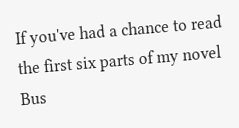If you've had a chance to read the first six parts of my novel Bus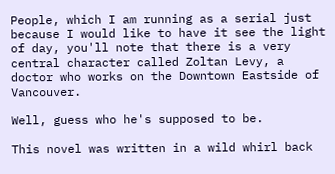People, which I am running as a serial just because I would like to have it see the light of day, you'll note that there is a very central character called Zoltan Levy, a doctor who works on the Downtown Eastside of Vancouver.

Well, guess who he's supposed to be.

This novel was written in a wild whirl back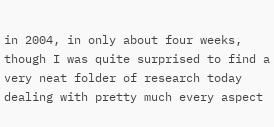in 2004, in only about four weeks, though I was quite surprised to find a very neat folder of research today dealing with pretty much every aspect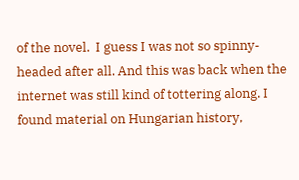of the novel.  I guess I was not so spinny-headed after all. And this was back when the internet was still kind of tottering along. I found material on Hungarian history,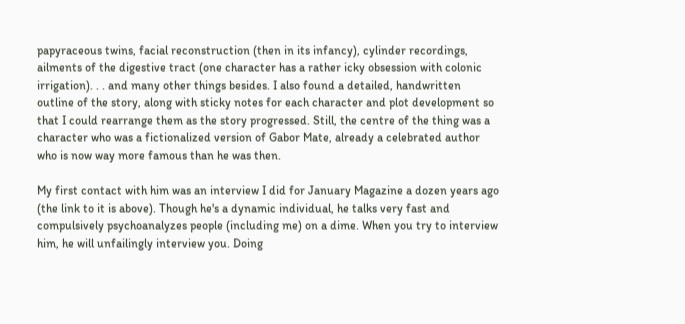papyraceous twins, facial reconstruction (then in its infancy), cylinder recordings, ailments of the digestive tract (one character has a rather icky obsession with colonic irrigation). . . and many other things besides. I also found a detailed, handwritten outline of the story, along with sticky notes for each character and plot development so that I could rearrange them as the story progressed. Still, the centre of the thing was a character who was a fictionalized version of Gabor Mate, already a celebrated author who is now way more famous than he was then.

My first contact with him was an interview I did for January Magazine a dozen years ago (the link to it is above). Though he's a dynamic individual, he talks very fast and compulsively psychoanalyzes people (including me) on a dime. When you try to interview him, he will unfailingly interview you. Doing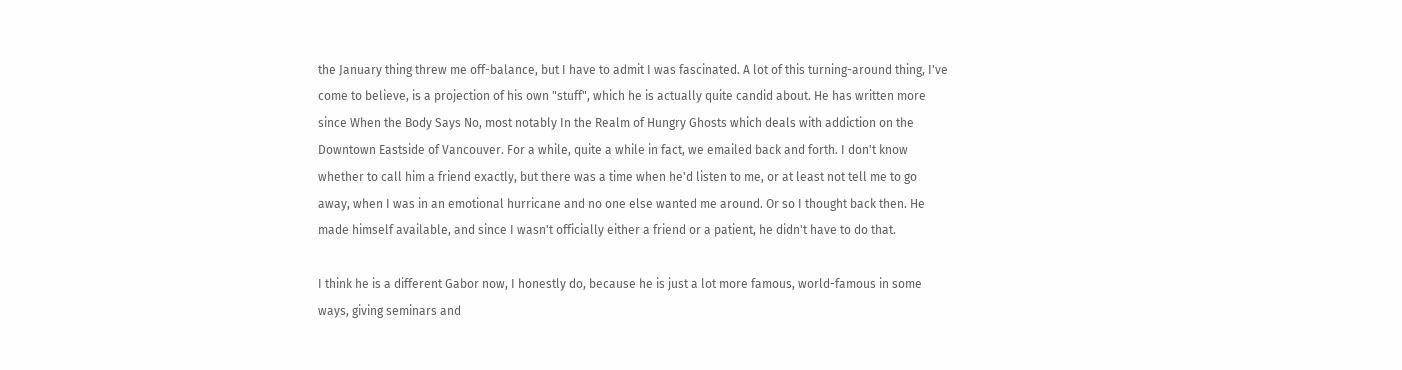the January thing threw me off-balance, but I have to admit I was fascinated. A lot of this turning-around thing, I've come to believe, is a projection of his own "stuff", which he is actually quite candid about. He has written more since When the Body Says No, most notably In the Realm of Hungry Ghosts which deals with addiction on the Downtown Eastside of Vancouver. For a while, quite a while in fact, we emailed back and forth. I don't know whether to call him a friend exactly, but there was a time when he'd listen to me, or at least not tell me to go away, when I was in an emotional hurricane and no one else wanted me around. Or so I thought back then. He made himself available, and since I wasn't officially either a friend or a patient, he didn't have to do that.

I think he is a different Gabor now, I honestly do, because he is just a lot more famous, world-famous in some ways, giving seminars and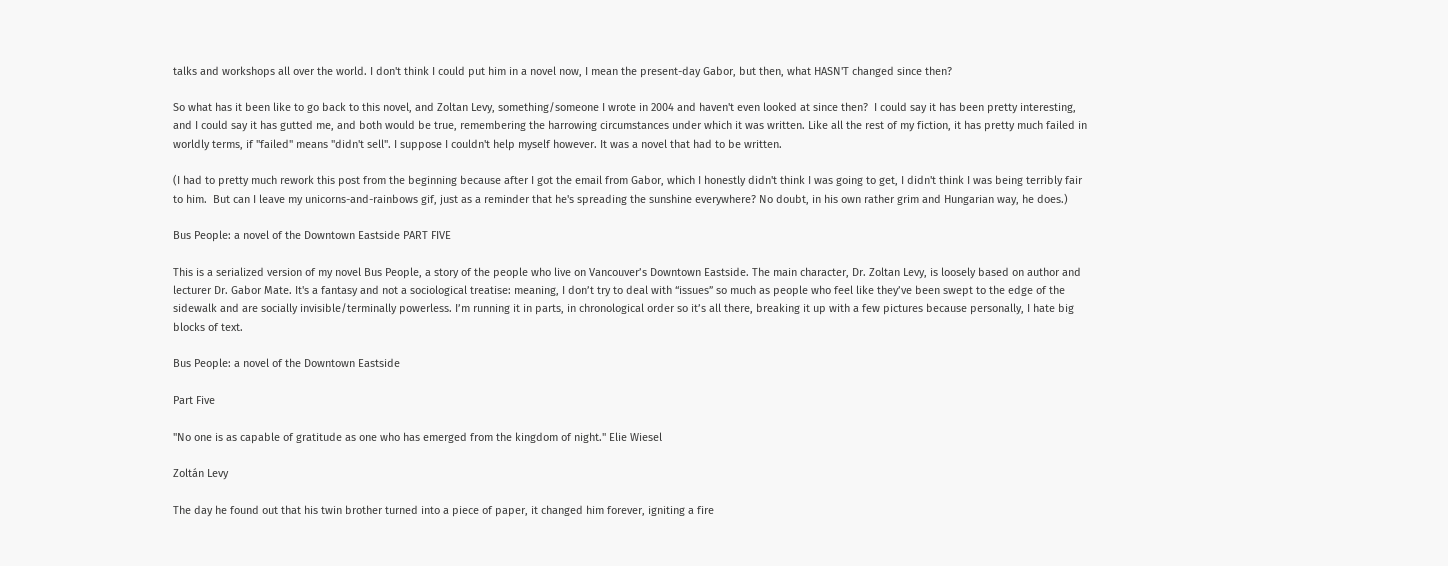talks and workshops all over the world. I don't think I could put him in a novel now, I mean the present-day Gabor, but then, what HASN'T changed since then?

So what has it been like to go back to this novel, and Zoltan Levy, something/someone I wrote in 2004 and haven't even looked at since then?  I could say it has been pretty interesting, and I could say it has gutted me, and both would be true, remembering the harrowing circumstances under which it was written. Like all the rest of my fiction, it has pretty much failed in worldly terms, if "failed" means "didn't sell". I suppose I couldn't help myself however. It was a novel that had to be written.

(I had to pretty much rework this post from the beginning because after I got the email from Gabor, which I honestly didn't think I was going to get, I didn't think I was being terribly fair to him.  But can I leave my unicorns-and-rainbows gif, just as a reminder that he's spreading the sunshine everywhere? No doubt, in his own rather grim and Hungarian way, he does.)

Bus People: a novel of the Downtown Eastside PART FIVE

This is a serialized version of my novel Bus People, a story of the people who live on Vancouver’s Downtown Eastside. The main character, Dr. Zoltan Levy, is loosely based on author and lecturer Dr. Gabor Mate. It's a fantasy and not a sociological treatise: meaning, I don’t try to deal with “issues” so much as people who feel like they’ve been swept to the edge of the sidewalk and are socially invisible/terminally powerless. I’m running it in parts, in chronological order so it’s all there, breaking it up with a few pictures because personally, I hate big blocks of text.

Bus People: a novel of the Downtown Eastside

Part Five

"No one is as capable of gratitude as one who has emerged from the kingdom of night." Elie Wiesel

Zoltán Levy

The day he found out that his twin brother turned into a piece of paper, it changed him forever, igniting a fire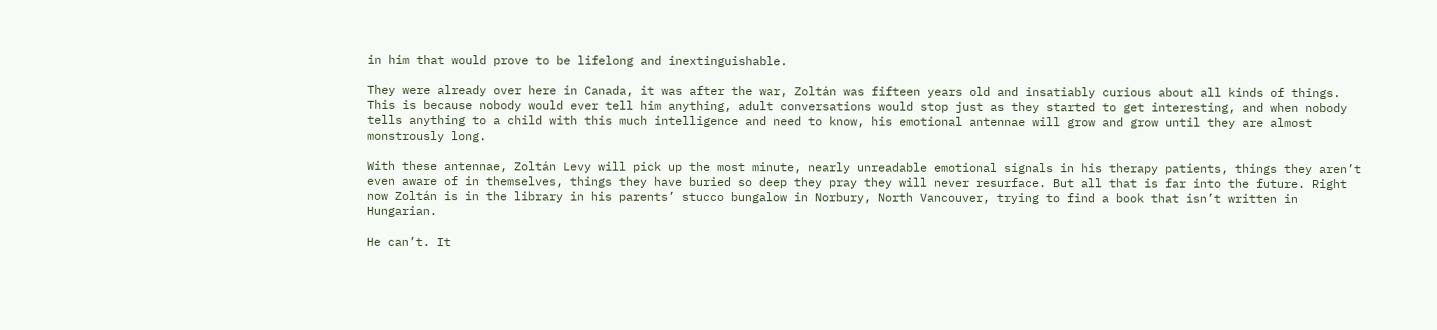in him that would prove to be lifelong and inextinguishable.

They were already over here in Canada, it was after the war, Zoltán was fifteen years old and insatiably curious about all kinds of things. This is because nobody would ever tell him anything, adult conversations would stop just as they started to get interesting, and when nobody tells anything to a child with this much intelligence and need to know, his emotional antennae will grow and grow until they are almost monstrously long.

With these antennae, Zoltán Levy will pick up the most minute, nearly unreadable emotional signals in his therapy patients, things they aren’t even aware of in themselves, things they have buried so deep they pray they will never resurface. But all that is far into the future. Right now Zoltán is in the library in his parents’ stucco bungalow in Norbury, North Vancouver, trying to find a book that isn’t written in Hungarian.

He can’t. It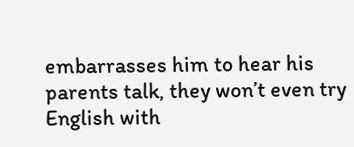embarrasses him to hear his parents talk, they won’t even try English with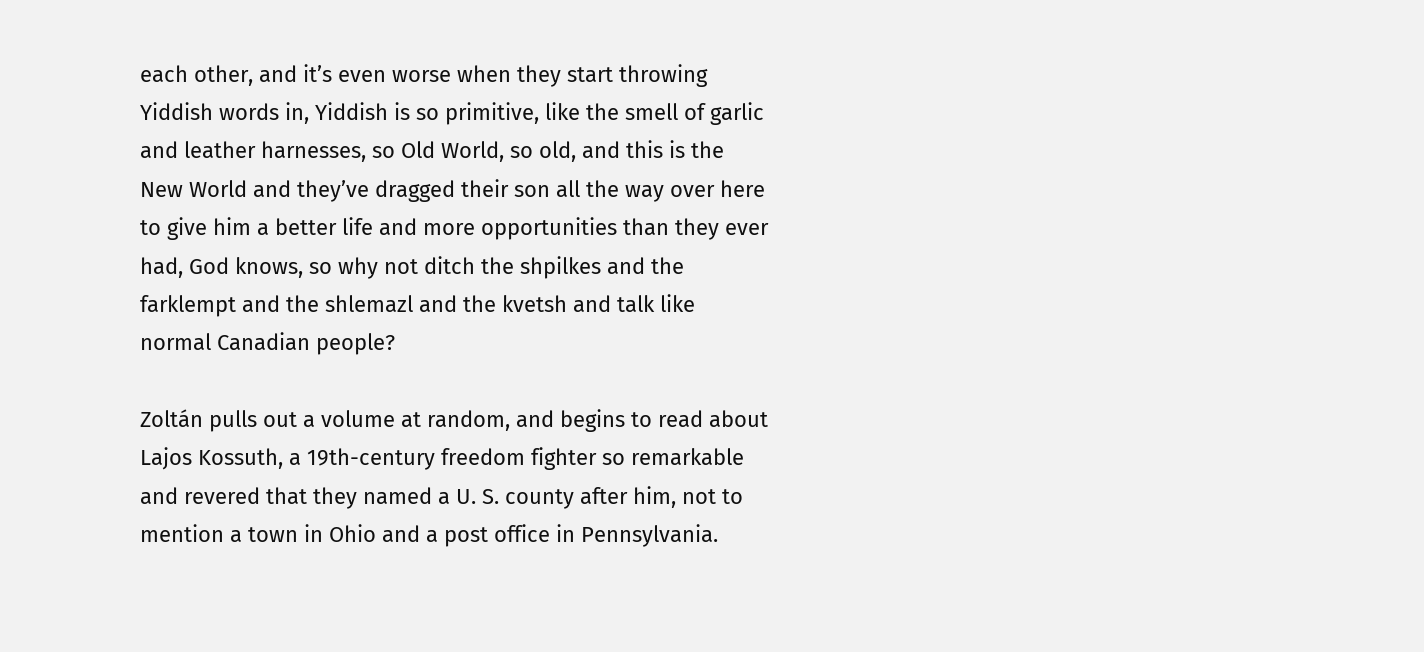each other, and it’s even worse when they start throwing Yiddish words in, Yiddish is so primitive, like the smell of garlic and leather harnesses, so Old World, so old, and this is the New World and they’ve dragged their son all the way over here to give him a better life and more opportunities than they ever had, God knows, so why not ditch the shpilkes and the farklempt and the shlemazl and the kvetsh and talk like normal Canadian people?

Zoltán pulls out a volume at random, and begins to read about Lajos Kossuth, a 19th-century freedom fighter so remarkable and revered that they named a U. S. county after him, not to mention a town in Ohio and a post office in Pennsylvania.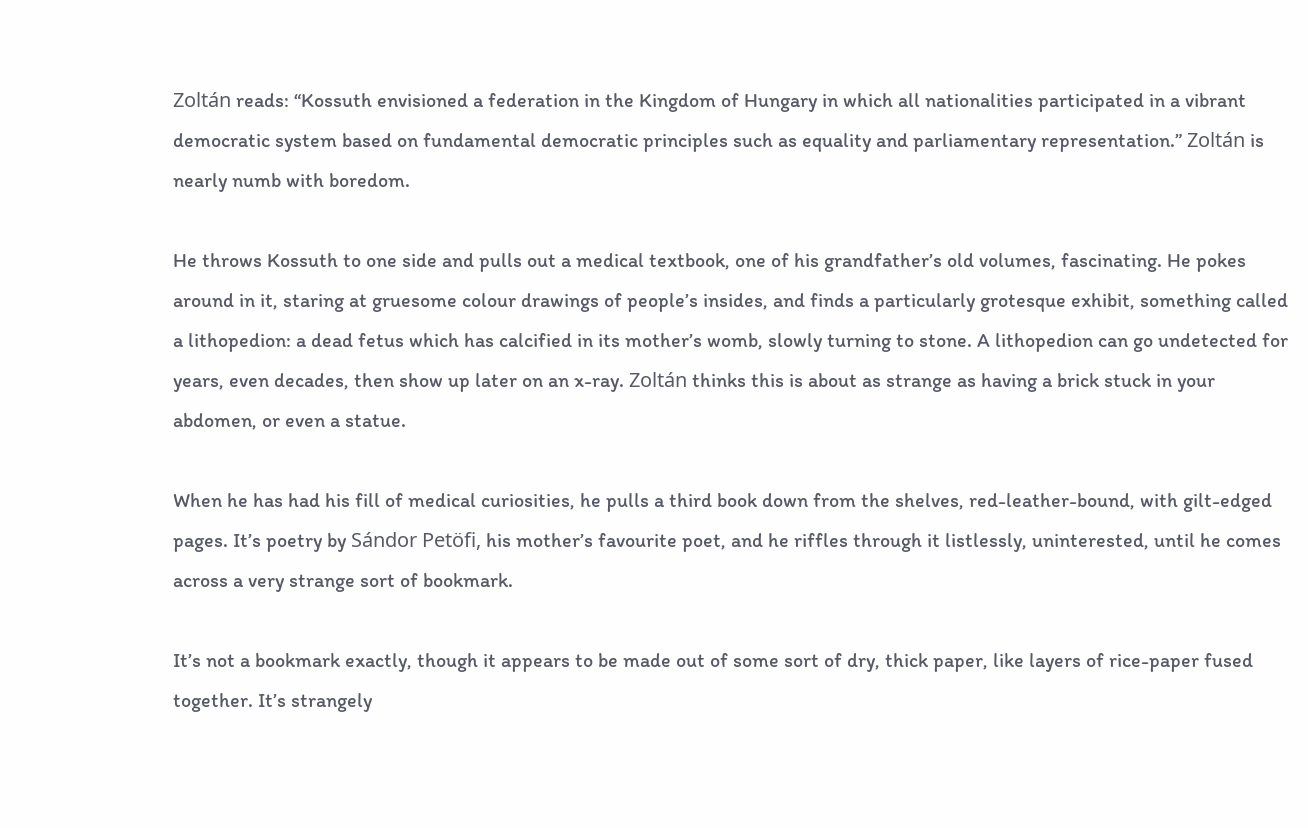Zoltán reads: “Kossuth envisioned a federation in the Kingdom of Hungary in which all nationalities participated in a vibrant democratic system based on fundamental democratic principles such as equality and parliamentary representation.” Zoltán is nearly numb with boredom.

He throws Kossuth to one side and pulls out a medical textbook, one of his grandfather’s old volumes, fascinating. He pokes around in it, staring at gruesome colour drawings of people’s insides, and finds a particularly grotesque exhibit, something called a lithopedion: a dead fetus which has calcified in its mother’s womb, slowly turning to stone. A lithopedion can go undetected for years, even decades, then show up later on an x-ray. Zoltán thinks this is about as strange as having a brick stuck in your abdomen, or even a statue.

When he has had his fill of medical curiosities, he pulls a third book down from the shelves, red-leather-bound, with gilt-edged pages. It’s poetry by Sándor Petöfi, his mother’s favourite poet, and he riffles through it listlessly, uninterested, until he comes across a very strange sort of bookmark.

It’s not a bookmark exactly, though it appears to be made out of some sort of dry, thick paper, like layers of rice-paper fused together. It’s strangely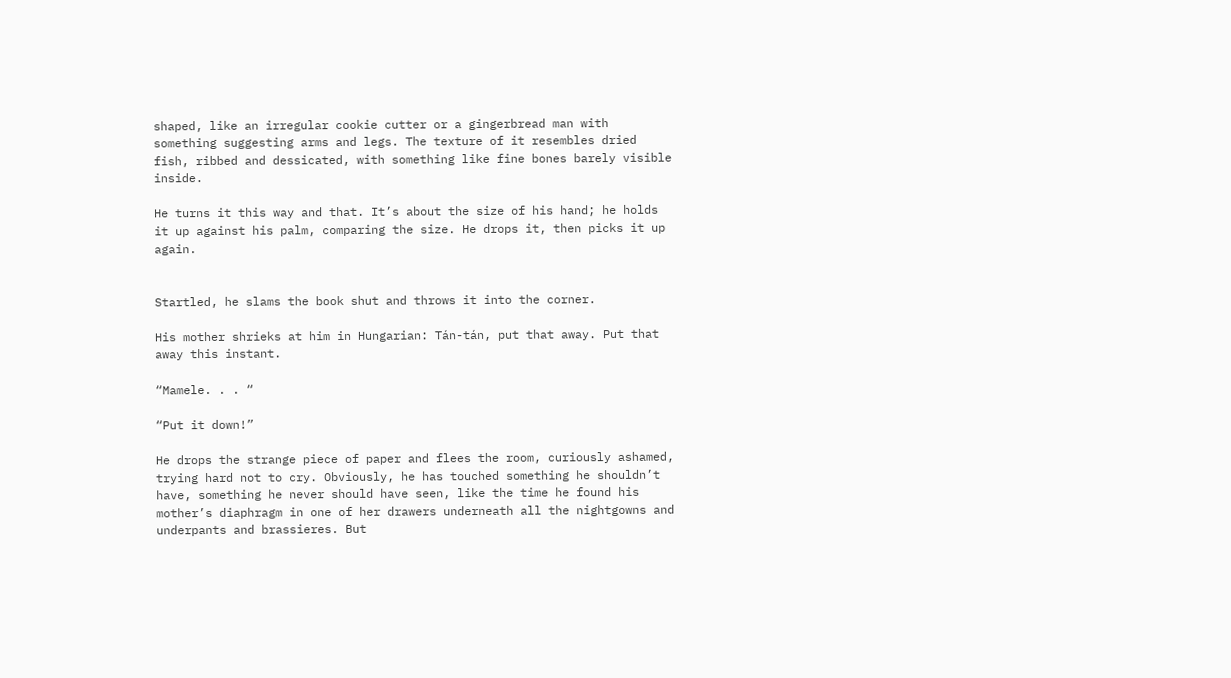shaped, like an irregular cookie cutter or a gingerbread man with something suggesting arms and legs. The texture of it resembles dried fish, ribbed and dessicated, with something like fine bones barely visible inside.

He turns it this way and that. It’s about the size of his hand; he holds it up against his palm, comparing the size. He drops it, then picks it up again.


Startled, he slams the book shut and throws it into the corner.

His mother shrieks at him in Hungarian: Tán-tán, put that away. Put that away this instant.

“Mamele. . . “

“Put it down!”

He drops the strange piece of paper and flees the room, curiously ashamed, trying hard not to cry. Obviously, he has touched something he shouldn’t have, something he never should have seen, like the time he found his mother’s diaphragm in one of her drawers underneath all the nightgowns and underpants and brassieres. But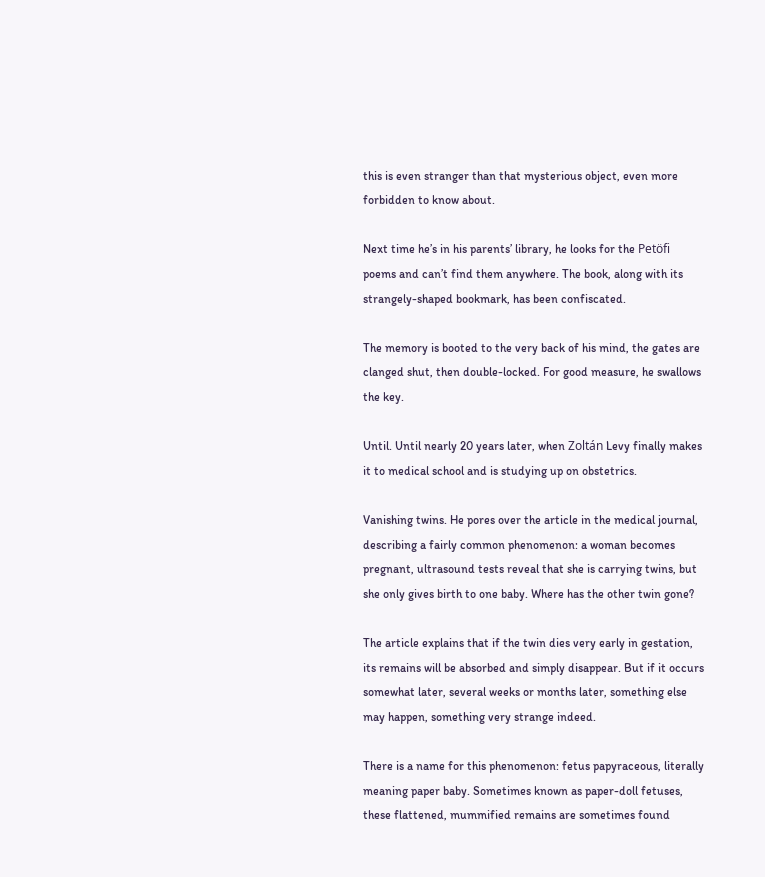this is even stranger than that mysterious object, even more forbidden to know about.

Next time he’s in his parents’ library, he looks for the Petöfi poems and can’t find them anywhere. The book, along with its strangely-shaped bookmark, has been confiscated.

The memory is booted to the very back of his mind, the gates are clanged shut, then double-locked. For good measure, he swallows the key.

Until. Until nearly 20 years later, when Zoltán Levy finally makes it to medical school and is studying up on obstetrics.

Vanishing twins. He pores over the article in the medical journal, describing a fairly common phenomenon: a woman becomes pregnant, ultrasound tests reveal that she is carrying twins, but she only gives birth to one baby. Where has the other twin gone?

The article explains that if the twin dies very early in gestation, its remains will be absorbed and simply disappear. But if it occurs somewhat later, several weeks or months later, something else may happen, something very strange indeed.

There is a name for this phenomenon: fetus papyraceous, literally meaning paper baby. Sometimes known as paper-doll fetuses, these flattened, mummified remains are sometimes found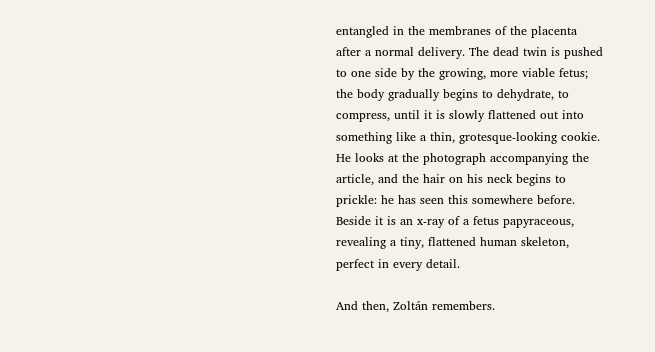entangled in the membranes of the placenta after a normal delivery. The dead twin is pushed to one side by the growing, more viable fetus; the body gradually begins to dehydrate, to compress, until it is slowly flattened out into something like a thin, grotesque-looking cookie. He looks at the photograph accompanying the article, and the hair on his neck begins to prickle: he has seen this somewhere before. Beside it is an x-ray of a fetus papyraceous, revealing a tiny, flattened human skeleton, perfect in every detail.

And then, Zoltán remembers.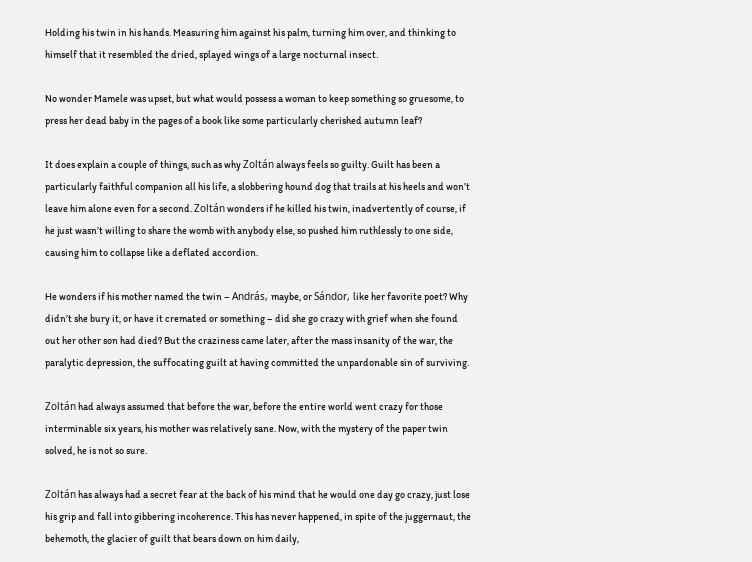Holding his twin in his hands. Measuring him against his palm, turning him over, and thinking to himself that it resembled the dried, splayed wings of a large nocturnal insect.

No wonder Mamele was upset, but what would possess a woman to keep something so gruesome, to press her dead baby in the pages of a book like some particularly cherished autumn leaf?

It does explain a couple of things, such as why Zoltán always feels so guilty. Guilt has been a particularly faithful companion all his life, a slobbering hound dog that trails at his heels and won’t leave him alone even for a second. Zoltán wonders if he killed his twin, inadvertently of course, if he just wasn’t willing to share the womb with anybody else, so pushed him ruthlessly to one side, causing him to collapse like a deflated accordion.

He wonders if his mother named the twin – András, maybe, or Sándor, like her favorite poet? Why didn’t she bury it, or have it cremated or something – did she go crazy with grief when she found out her other son had died? But the craziness came later, after the mass insanity of the war, the paralytic depression, the suffocating guilt at having committed the unpardonable sin of surviving.

Zoltán had always assumed that before the war, before the entire world went crazy for those interminable six years, his mother was relatively sane. Now, with the mystery of the paper twin solved, he is not so sure.

Zoltán has always had a secret fear at the back of his mind that he would one day go crazy, just lose his grip and fall into gibbering incoherence. This has never happened, in spite of the juggernaut, the behemoth, the glacier of guilt that bears down on him daily,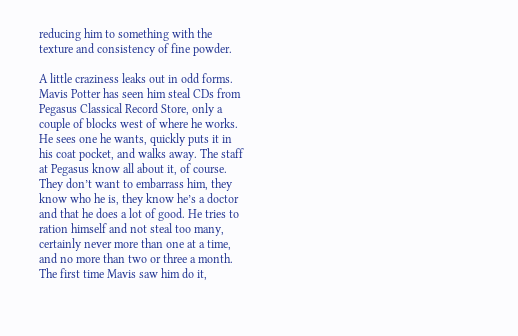reducing him to something with the texture and consistency of fine powder.

A little craziness leaks out in odd forms. Mavis Potter has seen him steal CDs from Pegasus Classical Record Store, only a couple of blocks west of where he works. He sees one he wants, quickly puts it in his coat pocket, and walks away. The staff at Pegasus know all about it, of course. They don’t want to embarrass him, they know who he is, they know he’s a doctor and that he does a lot of good. He tries to ration himself and not steal too many, certainly never more than one at a time, and no more than two or three a month. The first time Mavis saw him do it,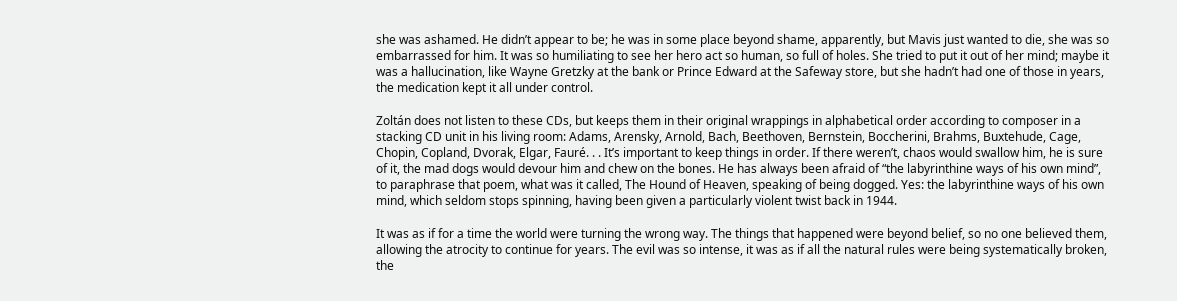she was ashamed. He didn’t appear to be; he was in some place beyond shame, apparently, but Mavis just wanted to die, she was so embarrassed for him. It was so humiliating to see her hero act so human, so full of holes. She tried to put it out of her mind; maybe it was a hallucination, like Wayne Gretzky at the bank or Prince Edward at the Safeway store, but she hadn’t had one of those in years, the medication kept it all under control.

Zoltán does not listen to these CDs, but keeps them in their original wrappings in alphabetical order according to composer in a stacking CD unit in his living room: Adams, Arensky, Arnold, Bach, Beethoven, Bernstein, Boccherini, Brahms, Buxtehude, Cage, Chopin, Copland, Dvorak, Elgar, Fauré. . . It’s important to keep things in order. If there weren’t, chaos would swallow him, he is sure of it, the mad dogs would devour him and chew on the bones. He has always been afraid of “the labyrinthine ways of his own mind”, to paraphrase that poem, what was it called, The Hound of Heaven, speaking of being dogged. Yes: the labyrinthine ways of his own mind, which seldom stops spinning, having been given a particularly violent twist back in 1944.

It was as if for a time the world were turning the wrong way. The things that happened were beyond belief, so no one believed them, allowing the atrocity to continue for years. The evil was so intense, it was as if all the natural rules were being systematically broken, the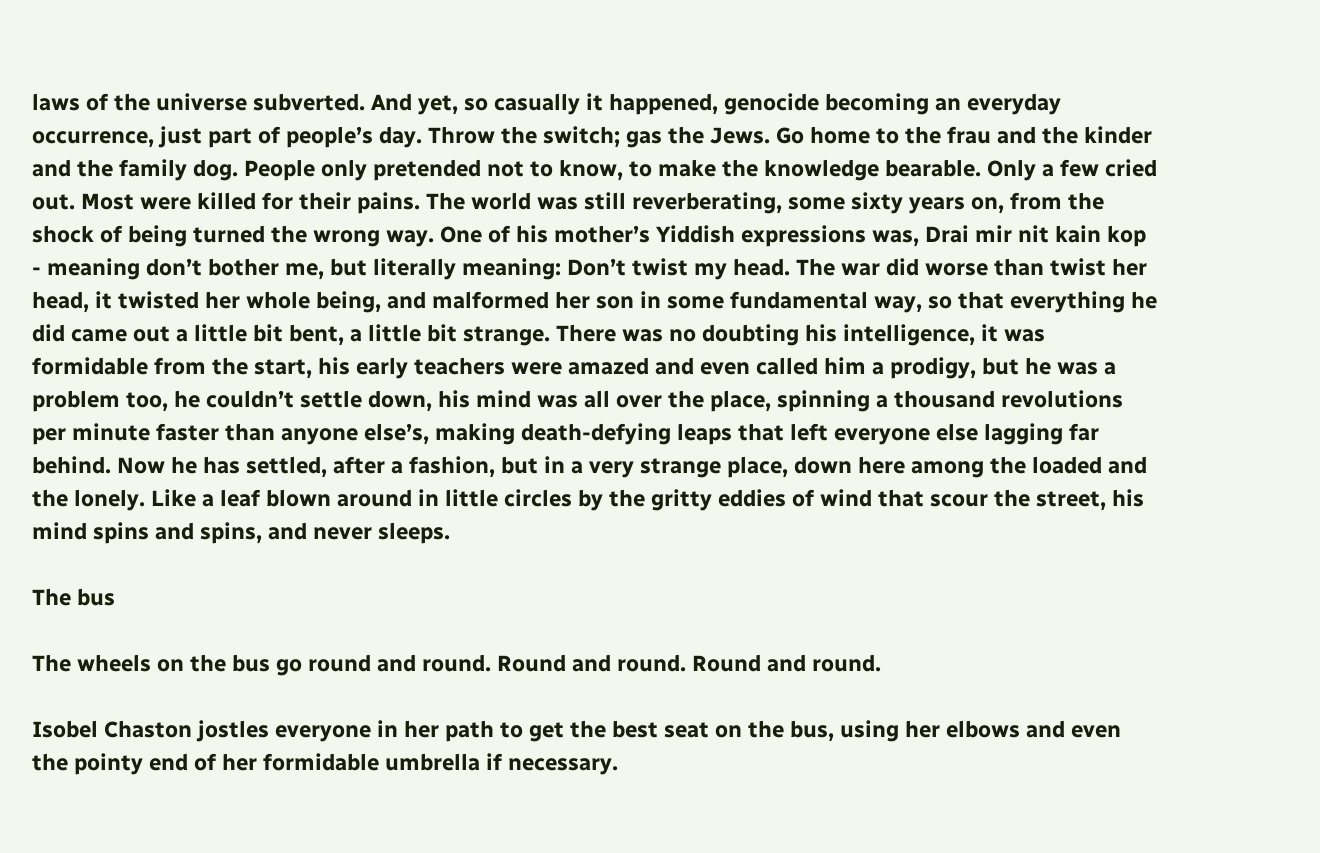laws of the universe subverted. And yet, so casually it happened, genocide becoming an everyday occurrence, just part of people’s day. Throw the switch; gas the Jews. Go home to the frau and the kinder and the family dog. People only pretended not to know, to make the knowledge bearable. Only a few cried out. Most were killed for their pains. The world was still reverberating, some sixty years on, from the shock of being turned the wrong way. One of his mother’s Yiddish expressions was, Drai mir nit kain kop - meaning don’t bother me, but literally meaning: Don’t twist my head. The war did worse than twist her head, it twisted her whole being, and malformed her son in some fundamental way, so that everything he did came out a little bit bent, a little bit strange. There was no doubting his intelligence, it was formidable from the start, his early teachers were amazed and even called him a prodigy, but he was a problem too, he couldn’t settle down, his mind was all over the place, spinning a thousand revolutions per minute faster than anyone else’s, making death-defying leaps that left everyone else lagging far behind. Now he has settled, after a fashion, but in a very strange place, down here among the loaded and the lonely. Like a leaf blown around in little circles by the gritty eddies of wind that scour the street, his mind spins and spins, and never sleeps.

The bus

The wheels on the bus go round and round. Round and round. Round and round.

Isobel Chaston jostles everyone in her path to get the best seat on the bus, using her elbows and even the pointy end of her formidable umbrella if necessary.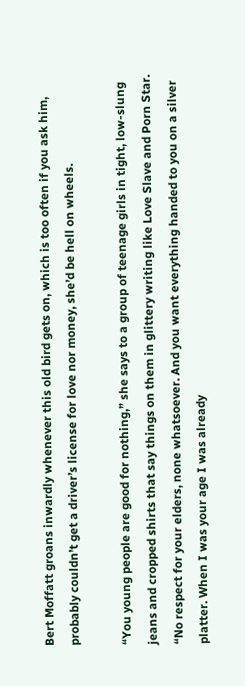Bert Moffatt groans inwardly whenever this old bird gets on, which is too often if you ask him, probably couldn’t get a driver’s license for love nor money, she’d be hell on wheels.

“You young people are good for nothing,” she says to a group of teenage girls in tight, low-slung jeans and cropped shirts that say things on them in glittery writing like Love Slave and Porn Star. “No respect for your elders, none whatsoever. And you want everything handed to you on a silver platter. When I was your age I was already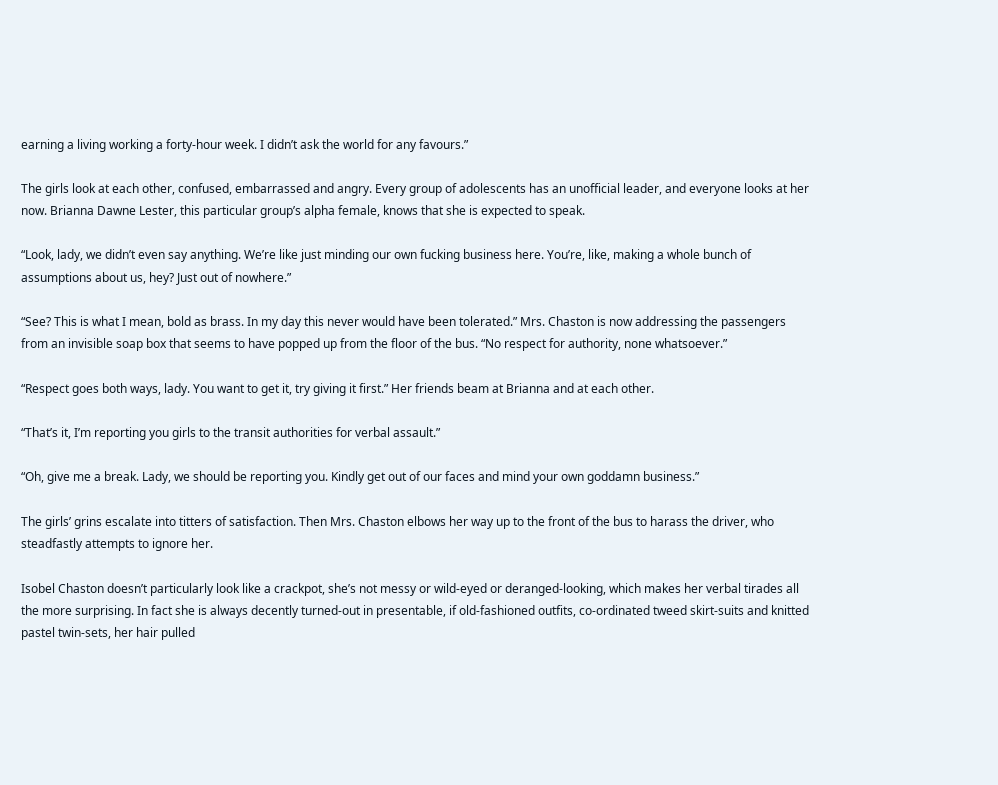earning a living working a forty-hour week. I didn’t ask the world for any favours.”

The girls look at each other, confused, embarrassed and angry. Every group of adolescents has an unofficial leader, and everyone looks at her now. Brianna Dawne Lester, this particular group’s alpha female, knows that she is expected to speak.

“Look, lady, we didn’t even say anything. We’re like just minding our own fucking business here. You’re, like, making a whole bunch of assumptions about us, hey? Just out of nowhere.”

“See? This is what I mean, bold as brass. In my day this never would have been tolerated.” Mrs. Chaston is now addressing the passengers from an invisible soap box that seems to have popped up from the floor of the bus. “No respect for authority, none whatsoever.”

“Respect goes both ways, lady. You want to get it, try giving it first.” Her friends beam at Brianna and at each other.

“That’s it, I’m reporting you girls to the transit authorities for verbal assault.”

“Oh, give me a break. Lady, we should be reporting you. Kindly get out of our faces and mind your own goddamn business.”

The girls’ grins escalate into titters of satisfaction. Then Mrs. Chaston elbows her way up to the front of the bus to harass the driver, who steadfastly attempts to ignore her.

Isobel Chaston doesn’t particularly look like a crackpot, she’s not messy or wild-eyed or deranged-looking, which makes her verbal tirades all the more surprising. In fact she is always decently turned-out in presentable, if old-fashioned outfits, co-ordinated tweed skirt-suits and knitted pastel twin-sets, her hair pulled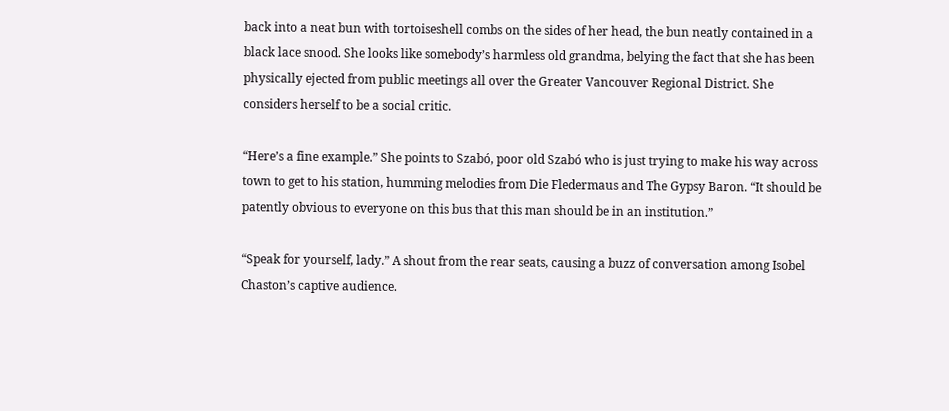back into a neat bun with tortoiseshell combs on the sides of her head, the bun neatly contained in a black lace snood. She looks like somebody’s harmless old grandma, belying the fact that she has been physically ejected from public meetings all over the Greater Vancouver Regional District. She considers herself to be a social critic.

“Here’s a fine example.” She points to Szabó, poor old Szabó who is just trying to make his way across town to get to his station, humming melodies from Die Fledermaus and The Gypsy Baron. “It should be patently obvious to everyone on this bus that this man should be in an institution.”

“Speak for yourself, lady.” A shout from the rear seats, causing a buzz of conversation among Isobel Chaston’s captive audience.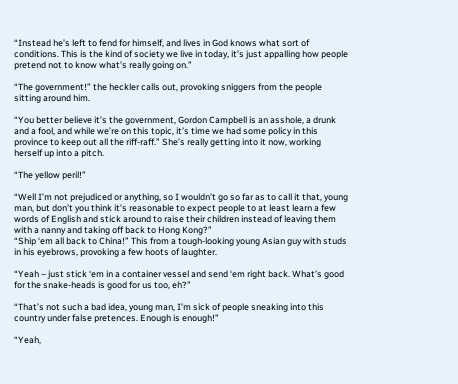“Instead he’s left to fend for himself, and lives in God knows what sort of conditions. This is the kind of society we live in today, it’s just appalling how people pretend not to know what’s really going on.”

“The government!” the heckler calls out, provoking sniggers from the people sitting around him.

“You better believe it’s the government, Gordon Campbell is an asshole, a drunk and a fool, and while we’re on this topic, it’s time we had some policy in this province to keep out all the riff-raff.” She’s really getting into it now, working herself up into a pitch.

“The yellow peril!”

“Well I’m not prejudiced or anything, so I wouldn’t go so far as to call it that, young man, but don’t you think it’s reasonable to expect people to at least learn a few words of English and stick around to raise their children instead of leaving them with a nanny and taking off back to Hong Kong?”
“Ship ‘em all back to China!” This from a tough-looking young Asian guy with studs in his eyebrows, provoking a few hoots of laughter.

“Yeah – just stick ‘em in a container vessel and send ‘em right back. What’s good for the snake-heads is good for us too, eh?”

“That’s not such a bad idea, young man, I’m sick of people sneaking into this country under false pretences. Enough is enough!”

“Yeah,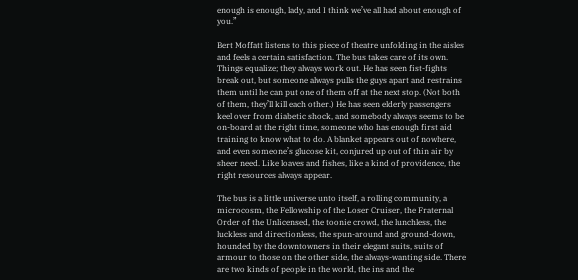enough is enough, lady, and I think we’ve all had about enough of you.”

Bert Moffatt listens to this piece of theatre unfolding in the aisles and feels a certain satisfaction. The bus takes care of its own. Things equalize; they always work out. He has seen fist-fights break out, but someone always pulls the guys apart and restrains them until he can put one of them off at the next stop. (Not both of them, they’ll kill each other.) He has seen elderly passengers keel over from diabetic shock, and somebody always seems to be on-board at the right time, someone who has enough first aid training to know what to do. A blanket appears out of nowhere, and even someone’s glucose kit, conjured up out of thin air by sheer need. Like loaves and fishes, like a kind of providence, the right resources always appear.

The bus is a little universe unto itself, a rolling community, a microcosm, the Fellowship of the Loser Cruiser, the Fraternal Order of the Unlicensed, the toonie crowd, the lunchless, the luckless and directionless, the spun-around and ground-down, hounded by the downtowners in their elegant suits, suits of armour to those on the other side, the always-wanting side. There are two kinds of people in the world, the ins and the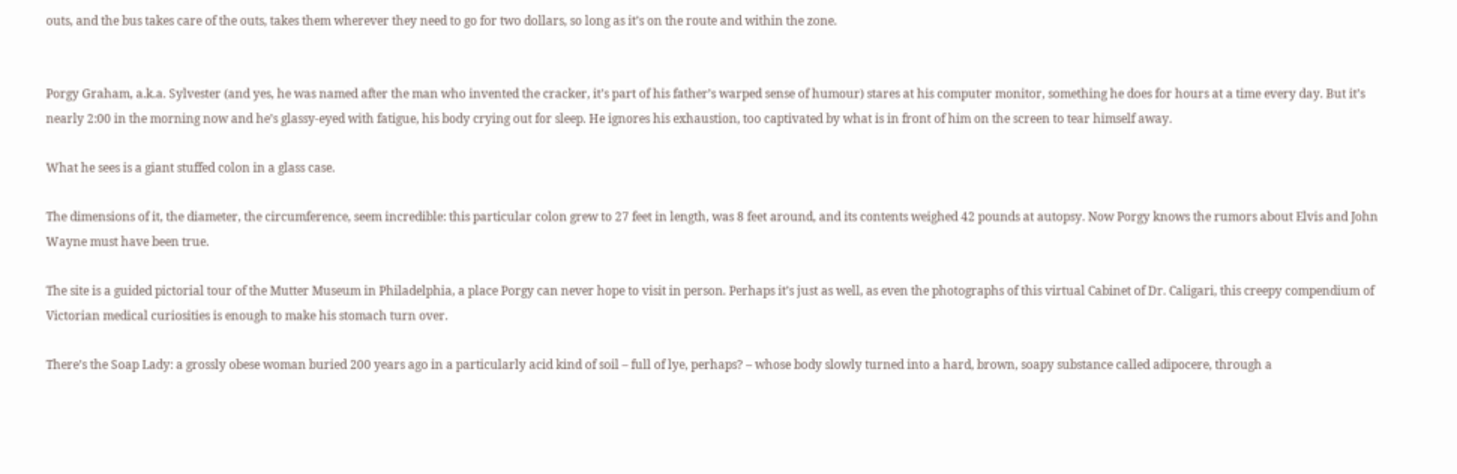outs, and the bus takes care of the outs, takes them wherever they need to go for two dollars, so long as it’s on the route and within the zone.


Porgy Graham, a.k.a. Sylvester (and yes, he was named after the man who invented the cracker, it’s part of his father’s warped sense of humour) stares at his computer monitor, something he does for hours at a time every day. But it’s nearly 2:00 in the morning now and he’s glassy-eyed with fatigue, his body crying out for sleep. He ignores his exhaustion, too captivated by what is in front of him on the screen to tear himself away.

What he sees is a giant stuffed colon in a glass case.

The dimensions of it, the diameter, the circumference, seem incredible: this particular colon grew to 27 feet in length, was 8 feet around, and its contents weighed 42 pounds at autopsy. Now Porgy knows the rumors about Elvis and John Wayne must have been true.

The site is a guided pictorial tour of the Mutter Museum in Philadelphia, a place Porgy can never hope to visit in person. Perhaps it’s just as well, as even the photographs of this virtual Cabinet of Dr. Caligari, this creepy compendium of Victorian medical curiosities is enough to make his stomach turn over.

There’s the Soap Lady: a grossly obese woman buried 200 years ago in a particularly acid kind of soil – full of lye, perhaps? – whose body slowly turned into a hard, brown, soapy substance called adipocere, through a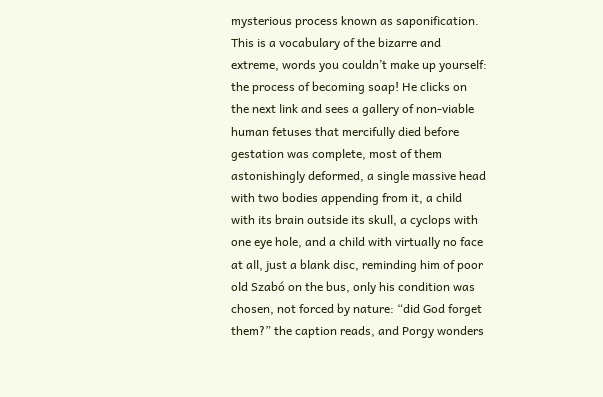mysterious process known as saponification. This is a vocabulary of the bizarre and extreme, words you couldn’t make up yourself: the process of becoming soap! He clicks on the next link and sees a gallery of non-viable human fetuses that mercifully died before gestation was complete, most of them astonishingly deformed, a single massive head with two bodies appending from it, a child with its brain outside its skull, a cyclops with one eye hole, and a child with virtually no face at all, just a blank disc, reminding him of poor old Szabó on the bus, only his condition was chosen, not forced by nature: “did God forget them?” the caption reads, and Porgy wonders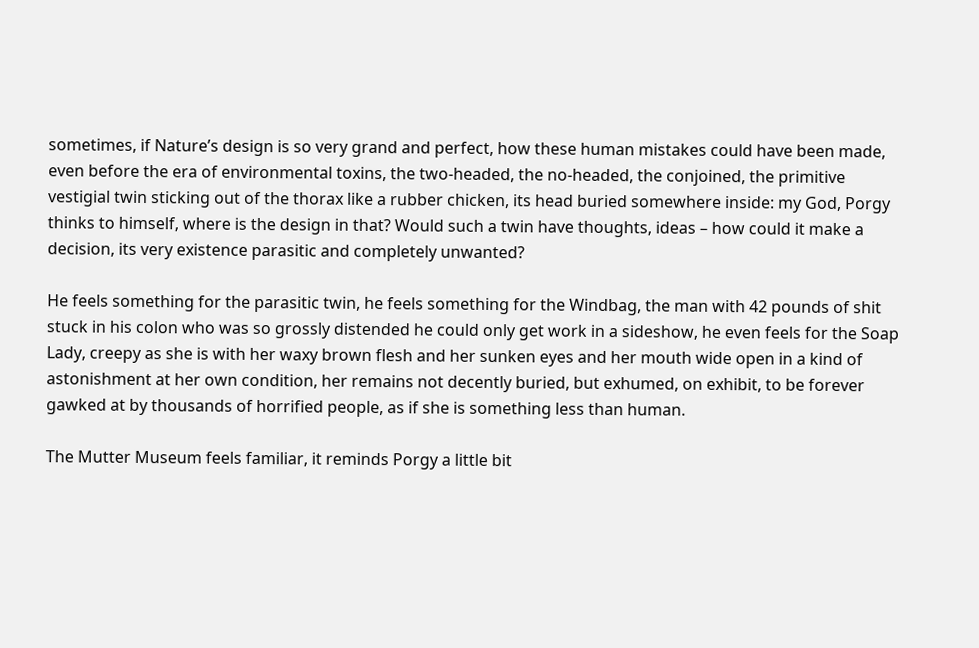sometimes, if Nature’s design is so very grand and perfect, how these human mistakes could have been made, even before the era of environmental toxins, the two-headed, the no-headed, the conjoined, the primitive vestigial twin sticking out of the thorax like a rubber chicken, its head buried somewhere inside: my God, Porgy thinks to himself, where is the design in that? Would such a twin have thoughts, ideas – how could it make a decision, its very existence parasitic and completely unwanted?

He feels something for the parasitic twin, he feels something for the Windbag, the man with 42 pounds of shit stuck in his colon who was so grossly distended he could only get work in a sideshow, he even feels for the Soap Lady, creepy as she is with her waxy brown flesh and her sunken eyes and her mouth wide open in a kind of astonishment at her own condition, her remains not decently buried, but exhumed, on exhibit, to be forever gawked at by thousands of horrified people, as if she is something less than human.

The Mutter Museum feels familiar, it reminds Porgy a little bit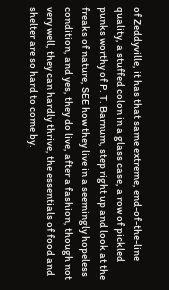of Zeddyville, it has that same extreme, end-of-the-line quality, a stuffed colon in a glass case, a row of pickled punks worthy of P. T. Barnum, step right up and look at the freaks of nature, SEE how they live in a seemingly hopeless condition, and yes, they do live, after a fashion, though not very well, they can hardly thrive, the essentials of food and shelter are so hard to come by.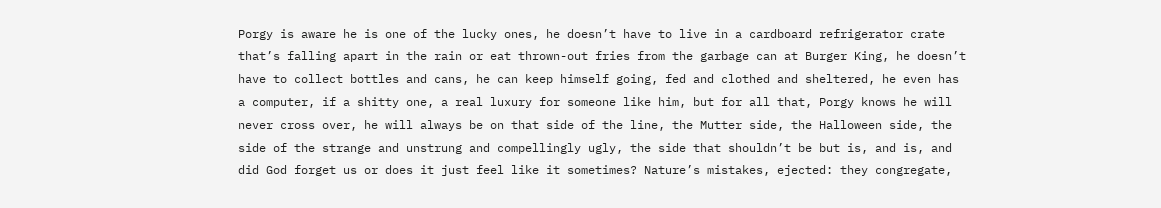Porgy is aware he is one of the lucky ones, he doesn’t have to live in a cardboard refrigerator crate that’s falling apart in the rain or eat thrown-out fries from the garbage can at Burger King, he doesn’t have to collect bottles and cans, he can keep himself going, fed and clothed and sheltered, he even has a computer, if a shitty one, a real luxury for someone like him, but for all that, Porgy knows he will never cross over, he will always be on that side of the line, the Mutter side, the Halloween side, the side of the strange and unstrung and compellingly ugly, the side that shouldn’t be but is, and is, and did God forget us or does it just feel like it sometimes? Nature’s mistakes, ejected: they congregate,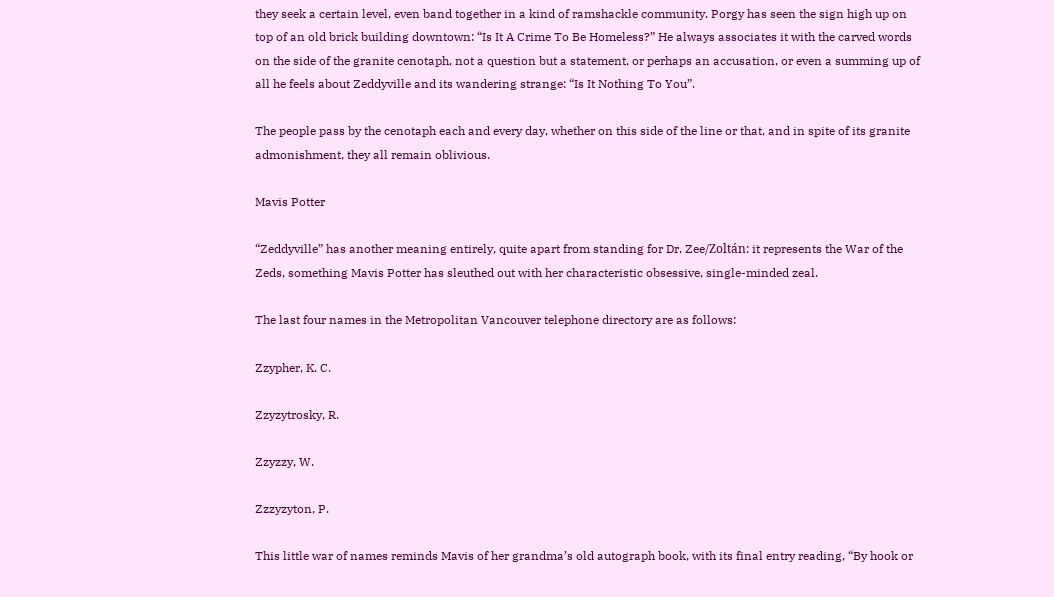they seek a certain level, even band together in a kind of ramshackle community. Porgy has seen the sign high up on top of an old brick building downtown: “Is It A Crime To Be Homeless?” He always associates it with the carved words on the side of the granite cenotaph, not a question but a statement, or perhaps an accusation, or even a summing up of all he feels about Zeddyville and its wandering strange: “Is It Nothing To You”.

The people pass by the cenotaph each and every day, whether on this side of the line or that, and in spite of its granite admonishment, they all remain oblivious.

Mavis Potter

“Zeddyville” has another meaning entirely, quite apart from standing for Dr. Zee/Zoltán: it represents the War of the Zeds, something Mavis Potter has sleuthed out with her characteristic obsessive, single-minded zeal.

The last four names in the Metropolitan Vancouver telephone directory are as follows:

Zzypher, K. C.

Zzyzytrosky, R.

Zzyzzy, W.

Zzzyzyton, P.

This little war of names reminds Mavis of her grandma’s old autograph book, with its final entry reading, “By hook or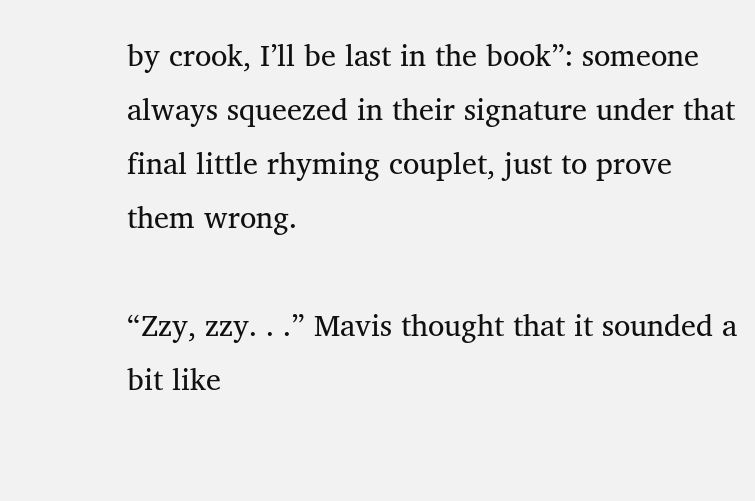by crook, I’ll be last in the book”: someone always squeezed in their signature under that final little rhyming couplet, just to prove them wrong.

“Zzy, zzy. . .” Mavis thought that it sounded a bit like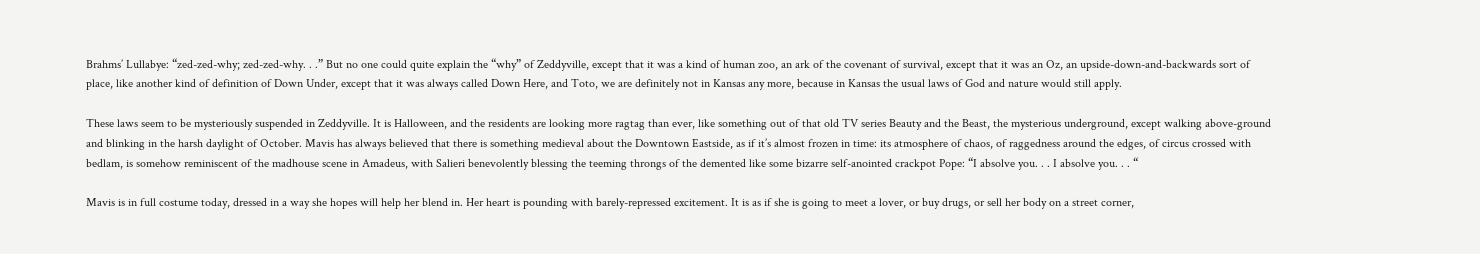Brahms’ Lullabye: “zed-zed-why; zed-zed-why. . .” But no one could quite explain the “why” of Zeddyville, except that it was a kind of human zoo, an ark of the covenant of survival, except that it was an Oz, an upside-down-and-backwards sort of place, like another kind of definition of Down Under, except that it was always called Down Here, and Toto, we are definitely not in Kansas any more, because in Kansas the usual laws of God and nature would still apply.

These laws seem to be mysteriously suspended in Zeddyville. It is Halloween, and the residents are looking more ragtag than ever, like something out of that old TV series Beauty and the Beast, the mysterious underground, except walking above-ground and blinking in the harsh daylight of October. Mavis has always believed that there is something medieval about the Downtown Eastside, as if it’s almost frozen in time: its atmosphere of chaos, of raggedness around the edges, of circus crossed with bedlam, is somehow reminiscent of the madhouse scene in Amadeus, with Salieri benevolently blessing the teeming throngs of the demented like some bizarre self-anointed crackpot Pope: “I absolve you. . . I absolve you. . . “

Mavis is in full costume today, dressed in a way she hopes will help her blend in. Her heart is pounding with barely-repressed excitement. It is as if she is going to meet a lover, or buy drugs, or sell her body on a street corner,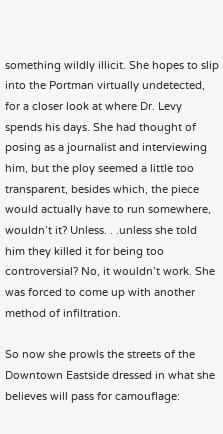something wildly illicit. She hopes to slip into the Portman virtually undetected, for a closer look at where Dr. Levy spends his days. She had thought of posing as a journalist and interviewing him, but the ploy seemed a little too transparent, besides which, the piece would actually have to run somewhere, wouldn’t it? Unless. . .unless she told him they killed it for being too controversial? No, it wouldn’t work. She was forced to come up with another method of infiltration.

So now she prowls the streets of the Downtown Eastside dressed in what she believes will pass for camouflage: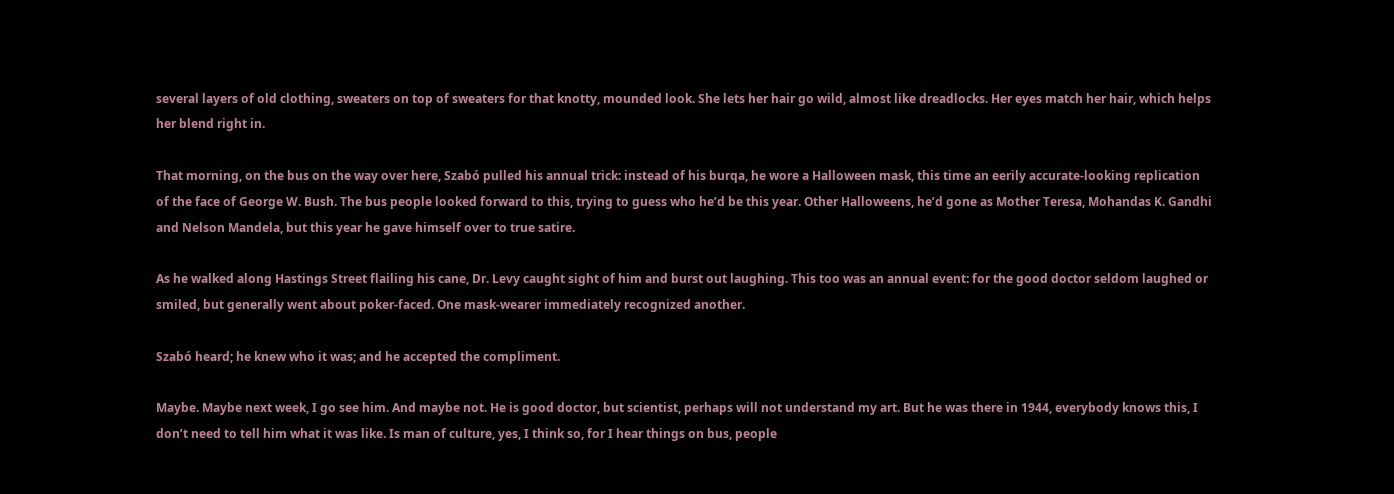several layers of old clothing, sweaters on top of sweaters for that knotty, mounded look. She lets her hair go wild, almost like dreadlocks. Her eyes match her hair, which helps her blend right in.

That morning, on the bus on the way over here, Szabó pulled his annual trick: instead of his burqa, he wore a Halloween mask, this time an eerily accurate-looking replication of the face of George W. Bush. The bus people looked forward to this, trying to guess who he’d be this year. Other Halloweens, he’d gone as Mother Teresa, Mohandas K. Gandhi and Nelson Mandela, but this year he gave himself over to true satire.

As he walked along Hastings Street flailing his cane, Dr. Levy caught sight of him and burst out laughing. This too was an annual event: for the good doctor seldom laughed or smiled, but generally went about poker-faced. One mask-wearer immediately recognized another.

Szabó heard; he knew who it was; and he accepted the compliment.

Maybe. Maybe next week, I go see him. And maybe not. He is good doctor, but scientist, perhaps will not understand my art. But he was there in 1944, everybody knows this, I don’t need to tell him what it was like. Is man of culture, yes, I think so, for I hear things on bus, people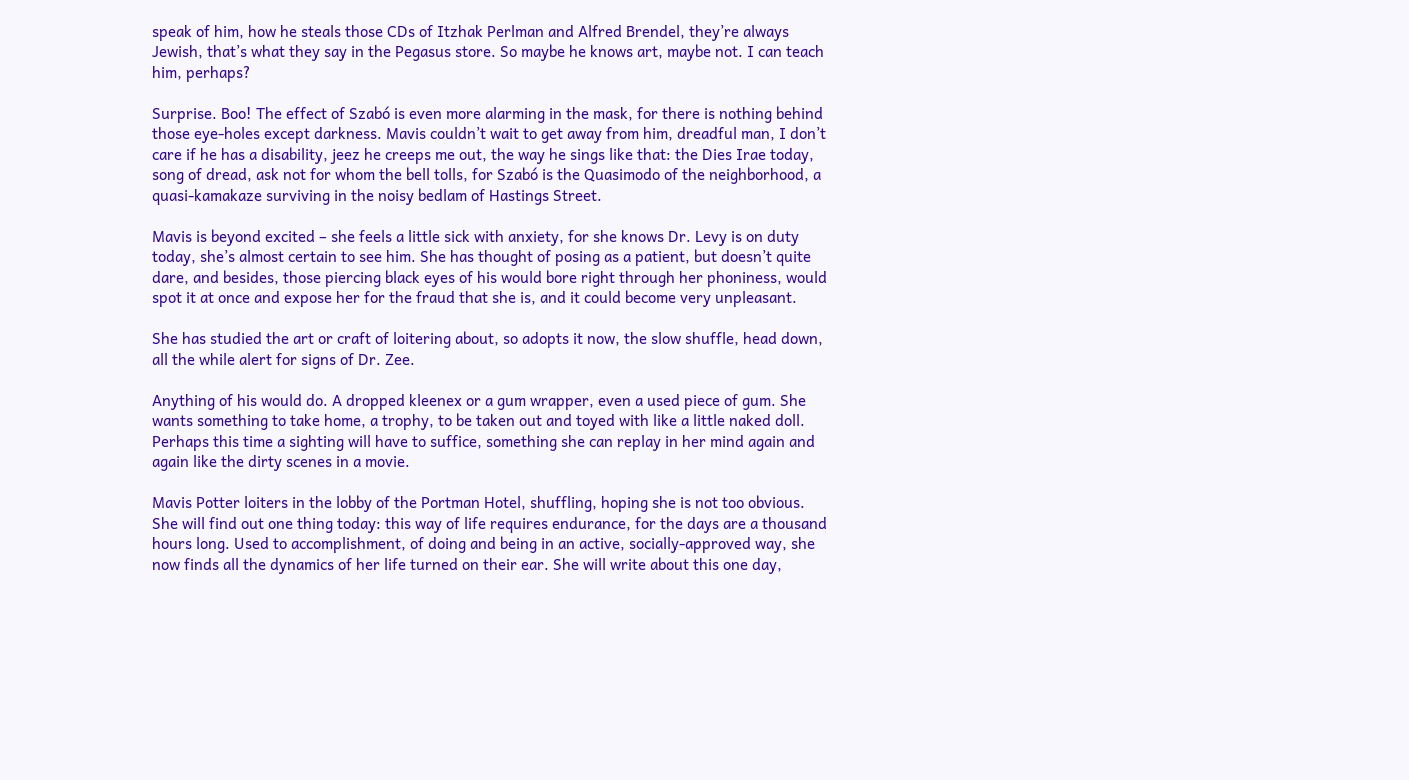speak of him, how he steals those CDs of Itzhak Perlman and Alfred Brendel, they’re always Jewish, that’s what they say in the Pegasus store. So maybe he knows art, maybe not. I can teach him, perhaps?

Surprise. Boo! The effect of Szabó is even more alarming in the mask, for there is nothing behind those eye-holes except darkness. Mavis couldn’t wait to get away from him, dreadful man, I don’t care if he has a disability, jeez he creeps me out, the way he sings like that: the Dies Irae today, song of dread, ask not for whom the bell tolls, for Szabó is the Quasimodo of the neighborhood, a quasi-kamakaze surviving in the noisy bedlam of Hastings Street.

Mavis is beyond excited – she feels a little sick with anxiety, for she knows Dr. Levy is on duty today, she’s almost certain to see him. She has thought of posing as a patient, but doesn’t quite dare, and besides, those piercing black eyes of his would bore right through her phoniness, would spot it at once and expose her for the fraud that she is, and it could become very unpleasant.

She has studied the art or craft of loitering about, so adopts it now, the slow shuffle, head down, all the while alert for signs of Dr. Zee.

Anything of his would do. A dropped kleenex or a gum wrapper, even a used piece of gum. She wants something to take home, a trophy, to be taken out and toyed with like a little naked doll. Perhaps this time a sighting will have to suffice, something she can replay in her mind again and again like the dirty scenes in a movie.

Mavis Potter loiters in the lobby of the Portman Hotel, shuffling, hoping she is not too obvious. She will find out one thing today: this way of life requires endurance, for the days are a thousand hours long. Used to accomplishment, of doing and being in an active, socially-approved way, she now finds all the dynamics of her life turned on their ear. She will write about this one day,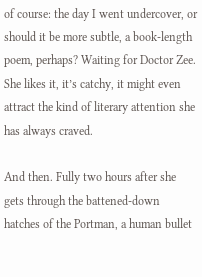of course: the day I went undercover, or should it be more subtle, a book-length poem, perhaps? Waiting for Doctor Zee. She likes it, it’s catchy, it might even attract the kind of literary attention she has always craved.

And then. Fully two hours after she gets through the battened-down hatches of the Portman, a human bullet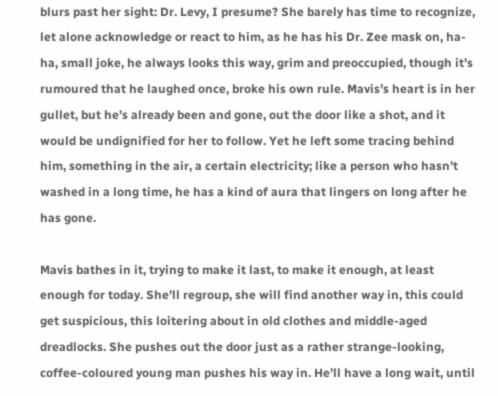blurs past her sight: Dr. Levy, I presume? She barely has time to recognize, let alone acknowledge or react to him, as he has his Dr. Zee mask on, ha-ha, small joke, he always looks this way, grim and preoccupied, though it’s rumoured that he laughed once, broke his own rule. Mavis’s heart is in her gullet, but he’s already been and gone, out the door like a shot, and it would be undignified for her to follow. Yet he left some tracing behind him, something in the air, a certain electricity; like a person who hasn’t washed in a long time, he has a kind of aura that lingers on long after he has gone.

Mavis bathes in it, trying to make it last, to make it enough, at least enough for today. She’ll regroup, she will find another way in, this could get suspicious, this loitering about in old clothes and middle-aged dreadlocks. She pushes out the door just as a rather strange-looking, coffee-coloured young man pushes his way in. He’ll have a long wait, until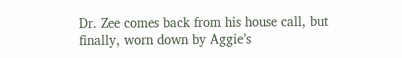Dr. Zee comes back from his house call, but finally, worn down by Aggie’s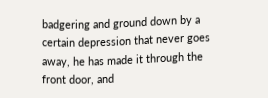badgering and ground down by a certain depression that never goes away, he has made it through the front door, and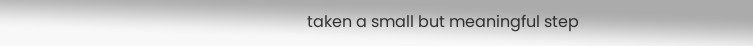taken a small but meaningful step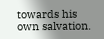towards his own salvation.